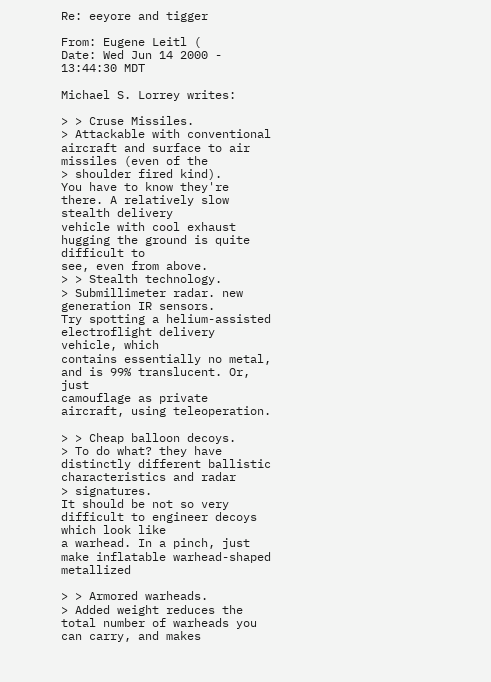Re: eeyore and tigger

From: Eugene Leitl (
Date: Wed Jun 14 2000 - 13:44:30 MDT

Michael S. Lorrey writes:

> > Cruse Missiles.
> Attackable with conventional aircraft and surface to air missiles (even of the
> shoulder fired kind).
You have to know they're there. A relatively slow stealth delivery
vehicle with cool exhaust hugging the ground is quite difficult to
see, even from above.
> > Stealth technology.
> Submillimeter radar. new generation IR sensors.
Try spotting a helium-assisted electroflight delivery vehicle, which
contains essentially no metal, and is 99% translucent. Or, just
camouflage as private aircraft, using teleoperation.

> > Cheap balloon decoys.
> To do what? they have distinctly different ballistic characteristics and radar
> signatures.
It should be not so very difficult to engineer decoys which look like
a warhead. In a pinch, just make inflatable warhead-shaped metallized

> > Armored warheads.
> Added weight reduces the total number of warheads you can carry, and makes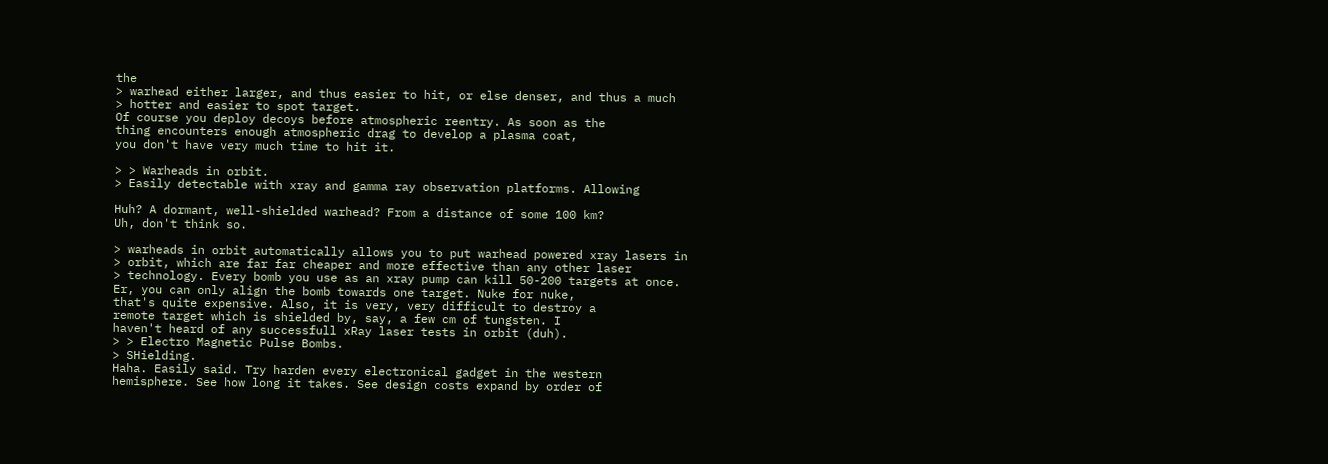the
> warhead either larger, and thus easier to hit, or else denser, and thus a much
> hotter and easier to spot target.
Of course you deploy decoys before atmospheric reentry. As soon as the
thing encounters enough atmospheric drag to develop a plasma coat,
you don't have very much time to hit it.

> > Warheads in orbit.
> Easily detectable with xray and gamma ray observation platforms. Allowing

Huh? A dormant, well-shielded warhead? From a distance of some 100 km?
Uh, don't think so.

> warheads in orbit automatically allows you to put warhead powered xray lasers in
> orbit, which are far far cheaper and more effective than any other laser
> technology. Every bomb you use as an xray pump can kill 50-200 targets at once.
Er, you can only align the bomb towards one target. Nuke for nuke,
that's quite expensive. Also, it is very, very difficult to destroy a
remote target which is shielded by, say, a few cm of tungsten. I
haven't heard of any successfull xRay laser tests in orbit (duh).
> > Electro Magnetic Pulse Bombs.
> SHielding.
Haha. Easily said. Try harden every electronical gadget in the western
hemisphere. See how long it takes. See design costs expand by order of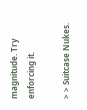magnitude. Try enforcing it.

> > Suitcase Nukes.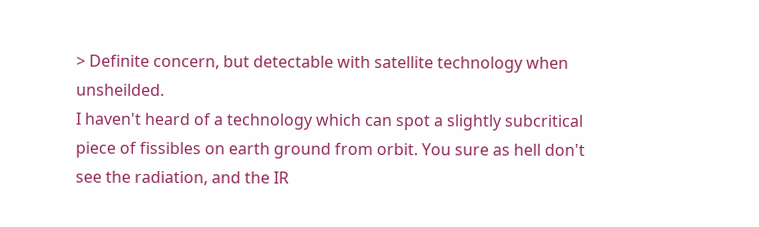> Definite concern, but detectable with satellite technology when unsheilded.
I haven't heard of a technology which can spot a slightly subcritical
piece of fissibles on earth ground from orbit. You sure as hell don't
see the radiation, and the IR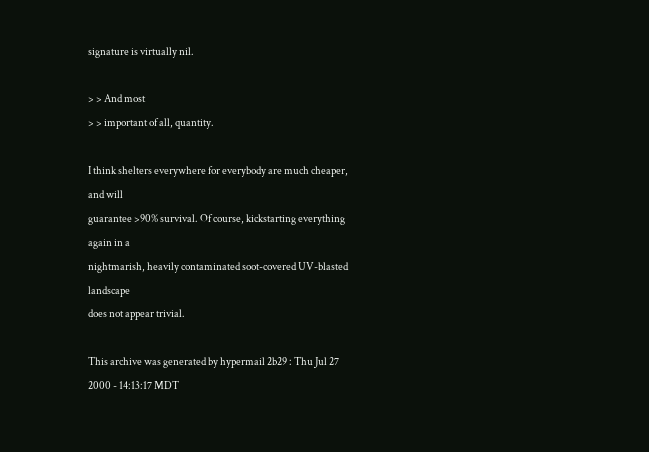signature is virtually nil.

> > And most
> > important of all, quantity.

I think shelters everywhere for everybody are much cheaper, and will
guarantee >90% survival. Of course, kickstarting everything again in a
nightmarish, heavily contaminated soot-covered UV-blasted landscape
does not appear trivial.

This archive was generated by hypermail 2b29 : Thu Jul 27 2000 - 14:13:17 MDT